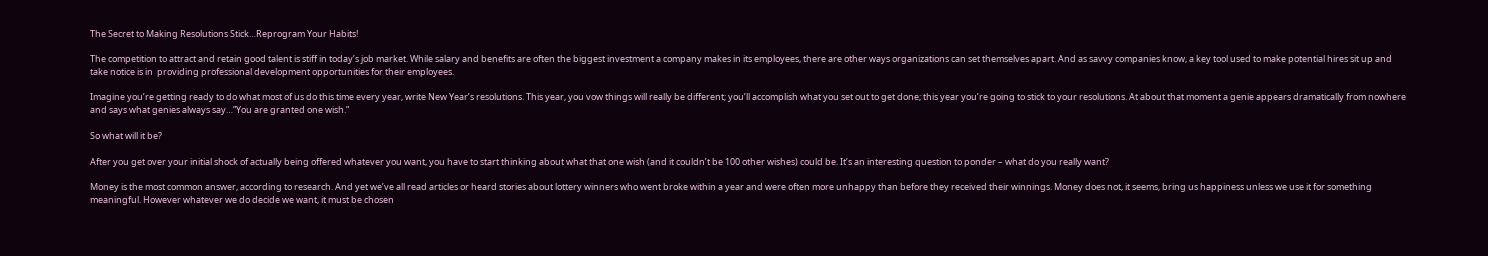The Secret to Making Resolutions Stick…Reprogram Your Habits!

The competition to attract and retain good talent is stiff in today’s job market. While salary and benefits are often the biggest investment a company makes in its employees, there are other ways organizations can set themselves apart. And as savvy companies know, a key tool used to make potential hires sit up and take notice is in  providing professional development opportunities for their employees.

Imagine you’re getting ready to do what most of us do this time every year, write New Year’s resolutions. This year, you vow things will really be different; you’ll accomplish what you set out to get done; this year you’re going to stick to your resolutions. At about that moment a genie appears dramatically from nowhere and says what genies always say…”You are granted one wish.”

So what will it be?

After you get over your initial shock of actually being offered whatever you want, you have to start thinking about what that one wish (and it couldn’t be 100 other wishes) could be. It’s an interesting question to ponder – what do you really want?

Money is the most common answer, according to research. And yet we’ve all read articles or heard stories about lottery winners who went broke within a year and were often more unhappy than before they received their winnings. Money does not, it seems, bring us happiness unless we use it for something meaningful. However whatever we do decide we want, it must be chosen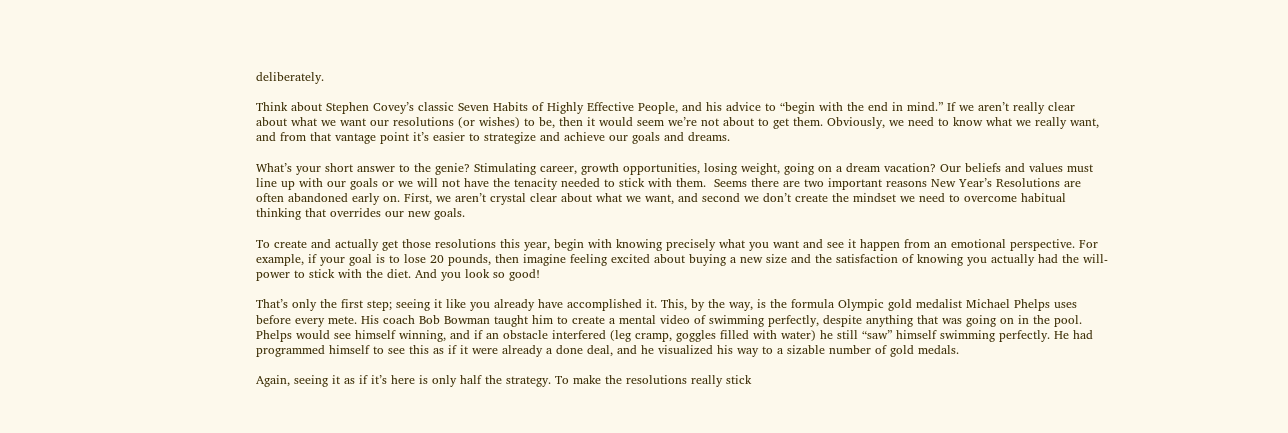deliberately.

Think about Stephen Covey’s classic Seven Habits of Highly Effective People, and his advice to “begin with the end in mind.” If we aren’t really clear about what we want our resolutions (or wishes) to be, then it would seem we’re not about to get them. Obviously, we need to know what we really want, and from that vantage point it’s easier to strategize and achieve our goals and dreams.

What’s your short answer to the genie? Stimulating career, growth opportunities, losing weight, going on a dream vacation? Our beliefs and values must line up with our goals or we will not have the tenacity needed to stick with them.  Seems there are two important reasons New Year’s Resolutions are often abandoned early on. First, we aren’t crystal clear about what we want, and second we don’t create the mindset we need to overcome habitual thinking that overrides our new goals.

To create and actually get those resolutions this year, begin with knowing precisely what you want and see it happen from an emotional perspective. For example, if your goal is to lose 20 pounds, then imagine feeling excited about buying a new size and the satisfaction of knowing you actually had the will-power to stick with the diet. And you look so good!

That’s only the first step; seeing it like you already have accomplished it. This, by the way, is the formula Olympic gold medalist Michael Phelps uses before every mete. His coach Bob Bowman taught him to create a mental video of swimming perfectly, despite anything that was going on in the pool. Phelps would see himself winning, and if an obstacle interfered (leg cramp, goggles filled with water) he still “saw” himself swimming perfectly. He had programmed himself to see this as if it were already a done deal, and he visualized his way to a sizable number of gold medals.

Again, seeing it as if it’s here is only half the strategy. To make the resolutions really stick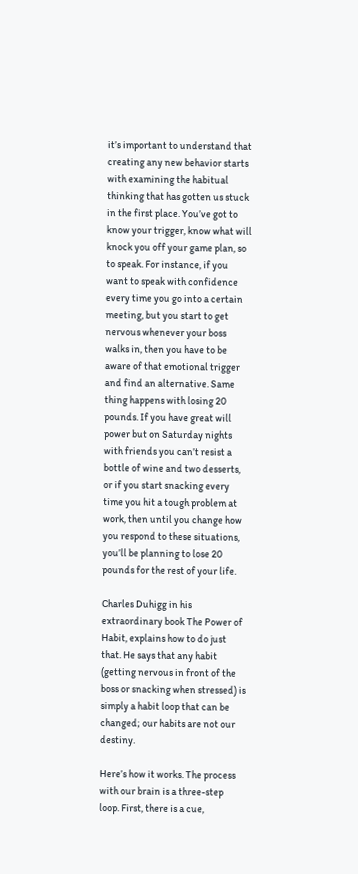it’s important to understand that creating any new behavior starts with examining the habitual thinking that has gotten us stuck in the first place. You’ve got to know your trigger, know what will knock you off your game plan, so to speak. For instance, if you want to speak with confidence every time you go into a certain meeting, but you start to get nervous whenever your boss walks in, then you have to be aware of that emotional trigger and find an alternative. Same thing happens with losing 20 pounds. If you have great will power but on Saturday nights with friends you can’t resist a bottle of wine and two desserts, or if you start snacking every time you hit a tough problem at work, then until you change how you respond to these situations, you’ll be planning to lose 20 pounds for the rest of your life.

Charles Duhigg in his extraordinary book The Power of Habit, explains how to do just that. He says that any habit (getting nervous in front of the boss or snacking when stressed) is simply a habit loop that can be changed; our habits are not our destiny.

Here’s how it works. The process with our brain is a three-step loop. First, there is a cue,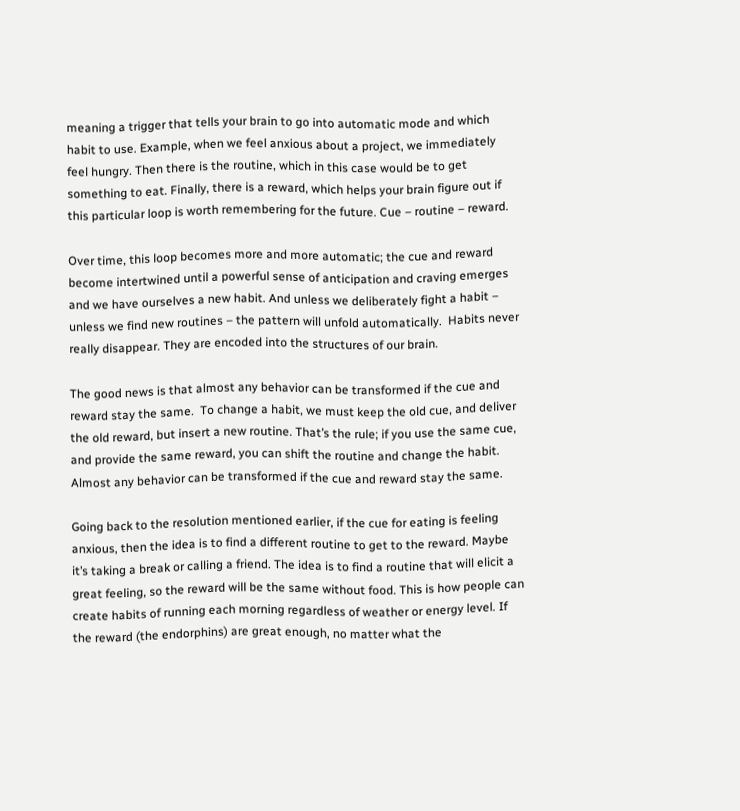meaning a trigger that tells your brain to go into automatic mode and which habit to use. Example, when we feel anxious about a project, we immediately feel hungry. Then there is the routine, which in this case would be to get something to eat. Finally, there is a reward, which helps your brain figure out if this particular loop is worth remembering for the future. Cue – routine – reward.

Over time, this loop becomes more and more automatic; the cue and reward become intertwined until a powerful sense of anticipation and craving emerges and we have ourselves a new habit. And unless we deliberately fight a habit – unless we find new routines – the pattern will unfold automatically.  Habits never really disappear. They are encoded into the structures of our brain.

The good news is that almost any behavior can be transformed if the cue and reward stay the same.  To change a habit, we must keep the old cue, and deliver the old reward, but insert a new routine. That’s the rule; if you use the same cue, and provide the same reward, you can shift the routine and change the habit. Almost any behavior can be transformed if the cue and reward stay the same.

Going back to the resolution mentioned earlier, if the cue for eating is feeling anxious, then the idea is to find a different routine to get to the reward. Maybe it’s taking a break or calling a friend. The idea is to find a routine that will elicit a great feeling, so the reward will be the same without food. This is how people can create habits of running each morning regardless of weather or energy level. If the reward (the endorphins) are great enough, no matter what the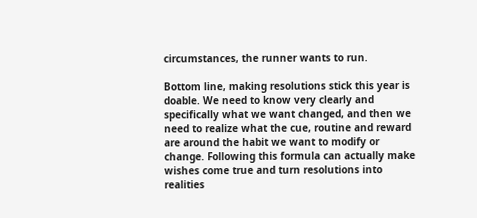circumstances, the runner wants to run.

Bottom line, making resolutions stick this year is doable. We need to know very clearly and specifically what we want changed, and then we need to realize what the cue, routine and reward are around the habit we want to modify or change. Following this formula can actually make wishes come true and turn resolutions into realities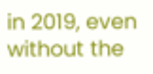in 2019, even without the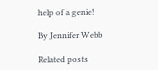help of a genie!

By Jennifer Webb

Related posts